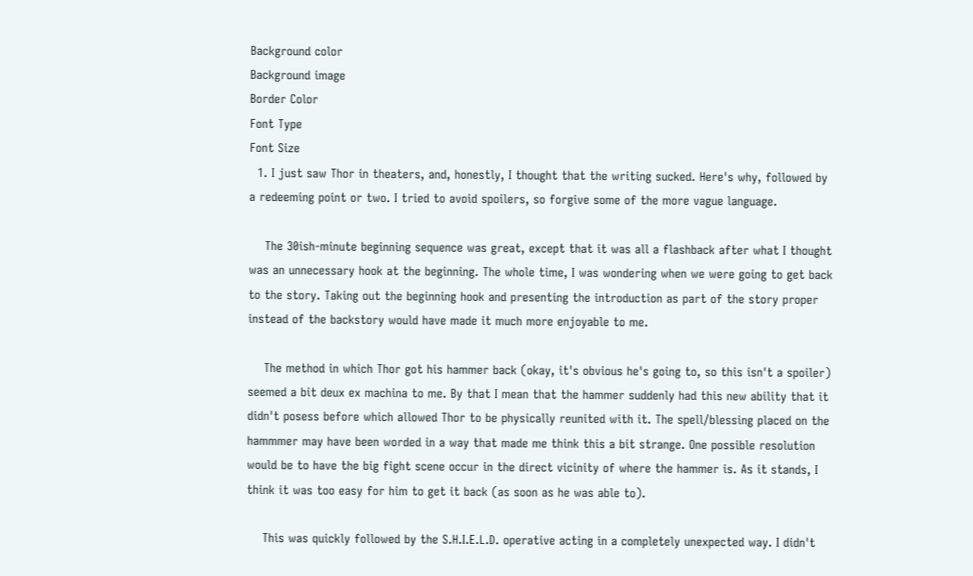Background color
Background image
Border Color
Font Type
Font Size
  1. I just saw Thor in theaters, and, honestly, I thought that the writing sucked. Here's why, followed by a redeeming point or two. I tried to avoid spoilers, so forgive some of the more vague language.

    The 30ish-minute beginning sequence was great, except that it was all a flashback after what I thought was an unnecessary hook at the beginning. The whole time, I was wondering when we were going to get back to the story. Taking out the beginning hook and presenting the introduction as part of the story proper instead of the backstory would have made it much more enjoyable to me.

    The method in which Thor got his hammer back (okay, it's obvious he's going to, so this isn't a spoiler) seemed a bit deux ex machina to me. By that I mean that the hammer suddenly had this new ability that it didn't posess before which allowed Thor to be physically reunited with it. The spell/blessing placed on the hammmer may have been worded in a way that made me think this a bit strange. One possible resolution would be to have the big fight scene occur in the direct vicinity of where the hammer is. As it stands, I think it was too easy for him to get it back (as soon as he was able to).

    This was quickly followed by the S.H.I.E.L.D. operative acting in a completely unexpected way. I didn't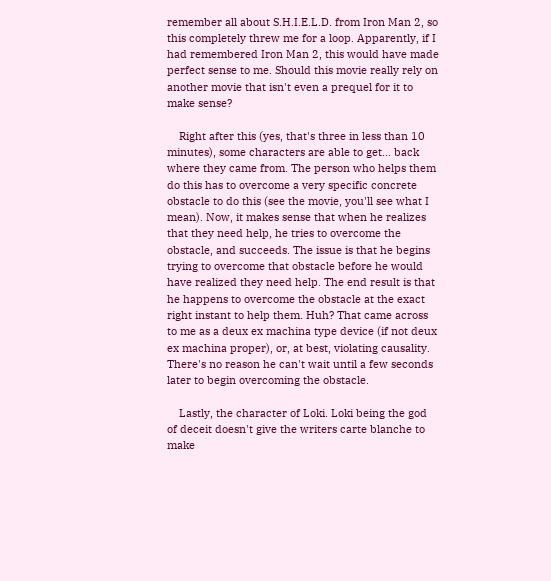remember all about S.H.I.E.L.D. from Iron Man 2, so this completely threw me for a loop. Apparently, if I had remembered Iron Man 2, this would have made perfect sense to me. Should this movie really rely on another movie that isn't even a prequel for it to make sense?

    Right after this (yes, that's three in less than 10 minutes), some characters are able to get... back where they came from. The person who helps them do this has to overcome a very specific concrete obstacle to do this (see the movie, you'll see what I mean). Now, it makes sense that when he realizes that they need help, he tries to overcome the obstacle, and succeeds. The issue is that he begins trying to overcome that obstacle before he would have realized they need help. The end result is that he happens to overcome the obstacle at the exact right instant to help them. Huh? That came across to me as a deux ex machina type device (if not deux ex machina proper), or, at best, violating causality. There's no reason he can't wait until a few seconds later to begin overcoming the obstacle.

    Lastly, the character of Loki. Loki being the god of deceit doesn't give the writers carte blanche to make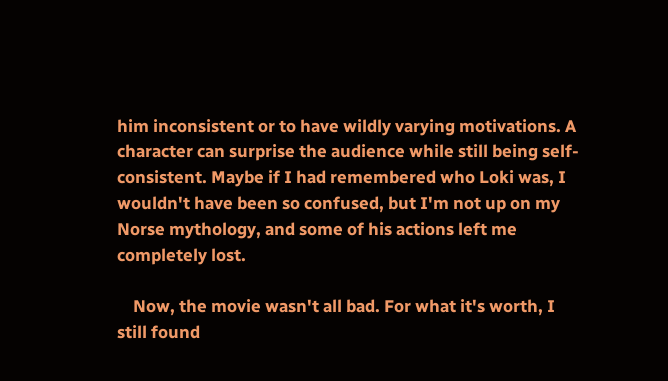him inconsistent or to have wildly varying motivations. A character can surprise the audience while still being self-consistent. Maybe if I had remembered who Loki was, I wouldn't have been so confused, but I'm not up on my Norse mythology, and some of his actions left me completely lost.

    Now, the movie wasn't all bad. For what it's worth, I still found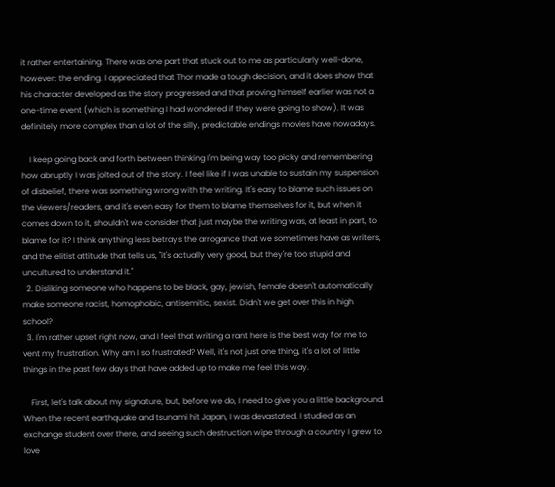it rather entertaining. There was one part that stuck out to me as particularly well-done, however: the ending. I appreciated that Thor made a tough decision, and it does show that his character developed as the story progressed and that proving himself earlier was not a one-time event (which is something I had wondered if they were going to show). It was definitely more complex than a lot of the silly, predictable endings movies have nowadays.

    I keep going back and forth between thinking I'm being way too picky and remembering how abruptly I was jolted out of the story. I feel like if I was unable to sustain my suspension of disbelief, there was something wrong with the writing. It's easy to blame such issues on the viewers/readers, and it's even easy for them to blame themselves for it, but when it comes down to it, shouldn't we consider that just maybe the writing was, at least in part, to blame for it? I think anything less betrays the arrogance that we sometimes have as writers, and the elitist attitude that tells us, "it's actually very good, but they're too stupid and uncultured to understand it."
  2. Disliking someone who happens to be black, gay, jewish, female doesn't automatically make someone racist, homophobic, antisemitic, sexist. Didn't we get over this in high school?
  3. I'm rather upset right now, and I feel that writing a rant here is the best way for me to vent my frustration. Why am I so frustrated? Well, it's not just one thing, it's a lot of little things in the past few days that have added up to make me feel this way.

    First, let's talk about my signature, but, before we do, I need to give you a little background. When the recent earthquake and tsunami hit Japan, I was devastated. I studied as an exchange student over there, and seeing such destruction wipe through a country I grew to love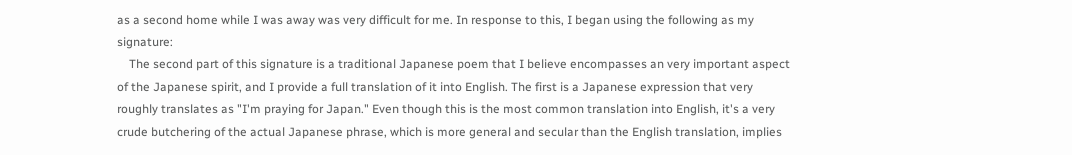as a second home while I was away was very difficult for me. In response to this, I began using the following as my signature:
    The second part of this signature is a traditional Japanese poem that I believe encompasses an very important aspect of the Japanese spirit, and I provide a full translation of it into English. The first is a Japanese expression that very roughly translates as "I'm praying for Japan." Even though this is the most common translation into English, it's a very crude butchering of the actual Japanese phrase, which is more general and secular than the English translation, implies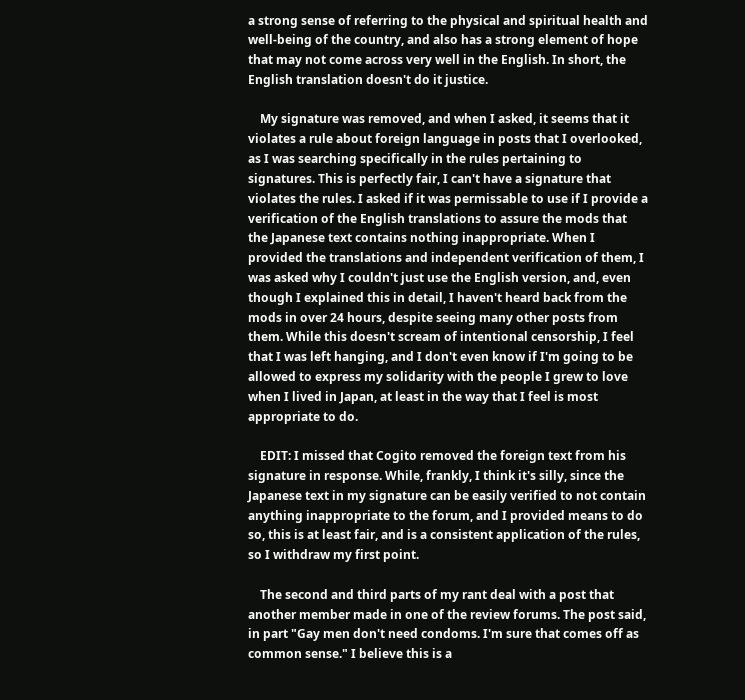a strong sense of referring to the physical and spiritual health and well-being of the country, and also has a strong element of hope that may not come across very well in the English. In short, the English translation doesn't do it justice.

    My signature was removed, and when I asked, it seems that it violates a rule about foreign language in posts that I overlooked, as I was searching specifically in the rules pertaining to signatures. This is perfectly fair, I can't have a signature that violates the rules. I asked if it was permissable to use if I provide a verification of the English translations to assure the mods that the Japanese text contains nothing inappropriate. When I provided the translations and independent verification of them, I was asked why I couldn't just use the English version, and, even though I explained this in detail, I haven't heard back from the mods in over 24 hours, despite seeing many other posts from them. While this doesn't scream of intentional censorship, I feel that I was left hanging, and I don't even know if I'm going to be allowed to express my solidarity with the people I grew to love when I lived in Japan, at least in the way that I feel is most appropriate to do.

    EDIT: I missed that Cogito removed the foreign text from his signature in response. While, frankly, I think it's silly, since the Japanese text in my signature can be easily verified to not contain anything inappropriate to the forum, and I provided means to do so, this is at least fair, and is a consistent application of the rules, so I withdraw my first point.

    The second and third parts of my rant deal with a post that another member made in one of the review forums. The post said, in part "Gay men don't need condoms. I'm sure that comes off as common sense." I believe this is a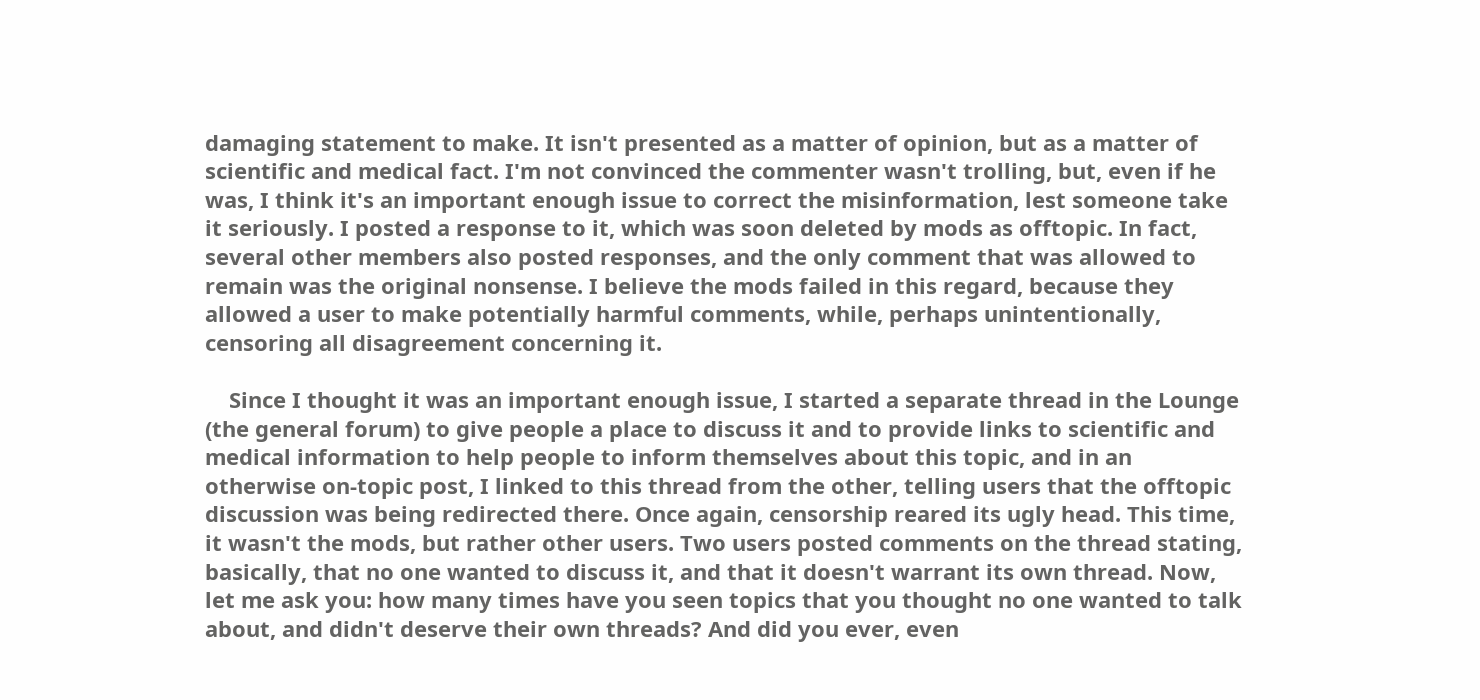damaging statement to make. It isn't presented as a matter of opinion, but as a matter of scientific and medical fact. I'm not convinced the commenter wasn't trolling, but, even if he was, I think it's an important enough issue to correct the misinformation, lest someone take it seriously. I posted a response to it, which was soon deleted by mods as offtopic. In fact, several other members also posted responses, and the only comment that was allowed to remain was the original nonsense. I believe the mods failed in this regard, because they allowed a user to make potentially harmful comments, while, perhaps unintentionally, censoring all disagreement concerning it.

    Since I thought it was an important enough issue, I started a separate thread in the Lounge (the general forum) to give people a place to discuss it and to provide links to scientific and medical information to help people to inform themselves about this topic, and in an otherwise on-topic post, I linked to this thread from the other, telling users that the offtopic discussion was being redirected there. Once again, censorship reared its ugly head. This time, it wasn't the mods, but rather other users. Two users posted comments on the thread stating, basically, that no one wanted to discuss it, and that it doesn't warrant its own thread. Now, let me ask you: how many times have you seen topics that you thought no one wanted to talk about, and didn't deserve their own threads? And did you ever, even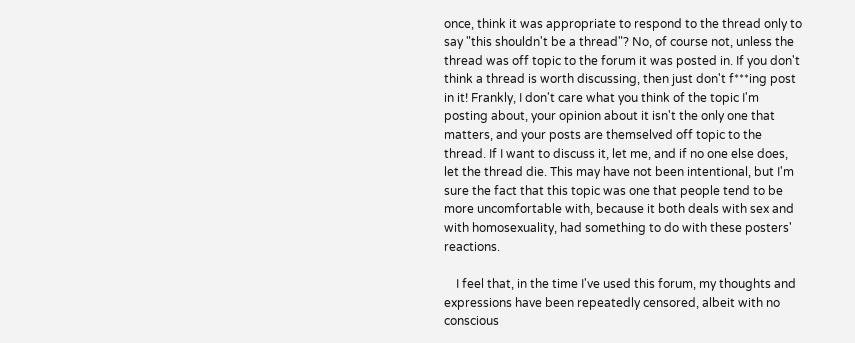once, think it was appropriate to respond to the thread only to say "this shouldn't be a thread"? No, of course not, unless the thread was off topic to the forum it was posted in. If you don't think a thread is worth discussing, then just don't f***ing post in it! Frankly, I don't care what you think of the topic I'm posting about, your opinion about it isn't the only one that matters, and your posts are themselved off topic to the thread. If I want to discuss it, let me, and if no one else does, let the thread die. This may have not been intentional, but I'm sure the fact that this topic was one that people tend to be more uncomfortable with, because it both deals with sex and with homosexuality, had something to do with these posters' reactions.

    I feel that, in the time I've used this forum, my thoughts and expressions have been repeatedly censored, albeit with no conscious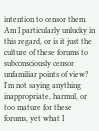intention to censor them. Am I particularly unlucky in this regard, or is it just the culture of these forums to subconsciously censor unfamiliar points of view? I'm not saying anything inappropriate, harmul, or too mature for these forums, yet what I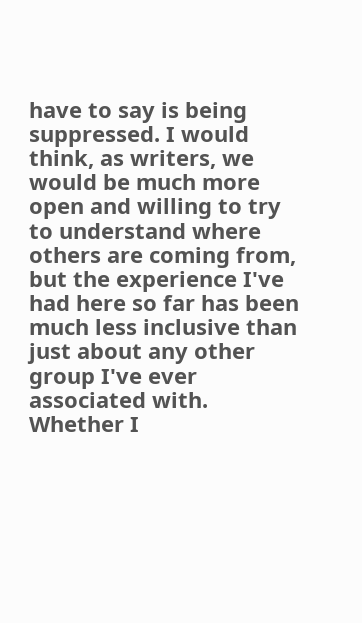have to say is being suppressed. I would think, as writers, we would be much more open and willing to try to understand where others are coming from, but the experience I've had here so far has been much less inclusive than just about any other group I've ever associated with. Whether I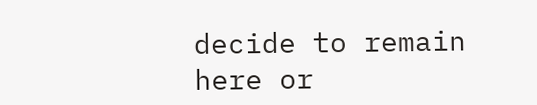decide to remain here or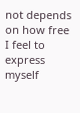not depends on how free I feel to express myself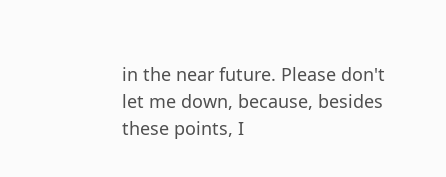in the near future. Please don't let me down, because, besides these points, I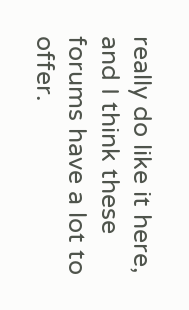really do like it here, and I think these forums have a lot to offer.